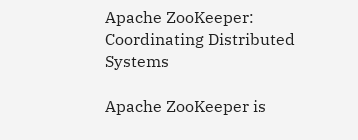Apache ZooKeeper: Coordinating Distributed Systems

Apache ZooKeeper is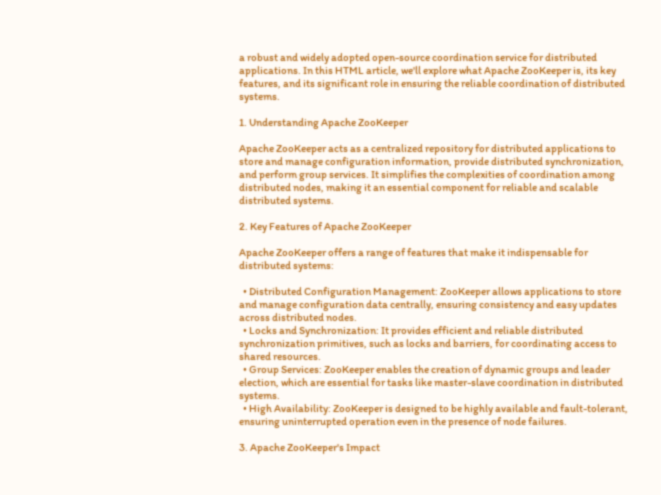a robust and widely adopted open-source coordination service for distributed applications. In this HTML article, we'll explore what Apache ZooKeeper is, its key features, and its significant role in ensuring the reliable coordination of distributed systems.

1. Understanding Apache ZooKeeper

Apache ZooKeeper acts as a centralized repository for distributed applications to store and manage configuration information, provide distributed synchronization, and perform group services. It simplifies the complexities of coordination among distributed nodes, making it an essential component for reliable and scalable distributed systems.

2. Key Features of Apache ZooKeeper

Apache ZooKeeper offers a range of features that make it indispensable for distributed systems:

  • Distributed Configuration Management: ZooKeeper allows applications to store and manage configuration data centrally, ensuring consistency and easy updates across distributed nodes.
  • Locks and Synchronization: It provides efficient and reliable distributed synchronization primitives, such as locks and barriers, for coordinating access to shared resources.
  • Group Services: ZooKeeper enables the creation of dynamic groups and leader election, which are essential for tasks like master-slave coordination in distributed systems.
  • High Availability: ZooKeeper is designed to be highly available and fault-tolerant, ensuring uninterrupted operation even in the presence of node failures.

3. Apache ZooKeeper's Impact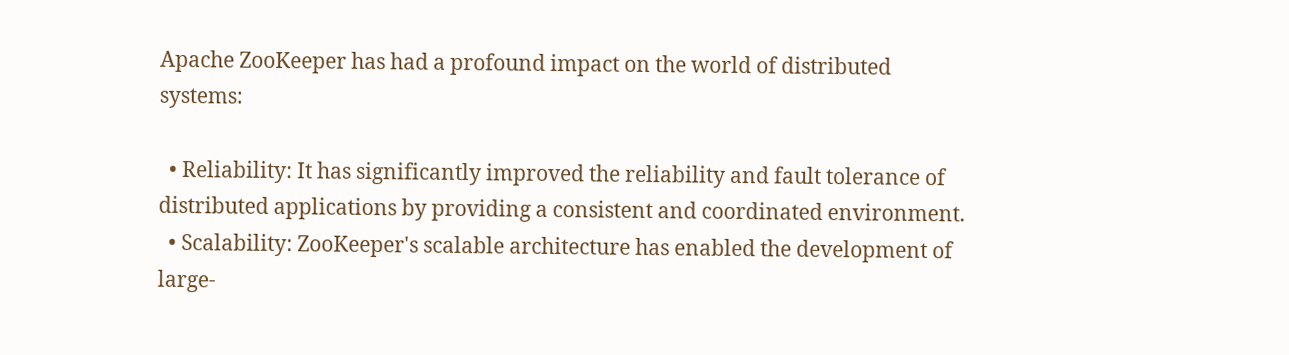Apache ZooKeeper has had a profound impact on the world of distributed systems:

  • Reliability: It has significantly improved the reliability and fault tolerance of distributed applications by providing a consistent and coordinated environment.
  • Scalability: ZooKeeper's scalable architecture has enabled the development of large-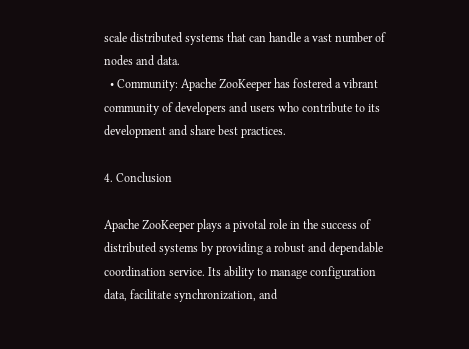scale distributed systems that can handle a vast number of nodes and data.
  • Community: Apache ZooKeeper has fostered a vibrant community of developers and users who contribute to its development and share best practices.

4. Conclusion

Apache ZooKeeper plays a pivotal role in the success of distributed systems by providing a robust and dependable coordination service. Its ability to manage configuration data, facilitate synchronization, and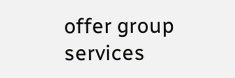offer group services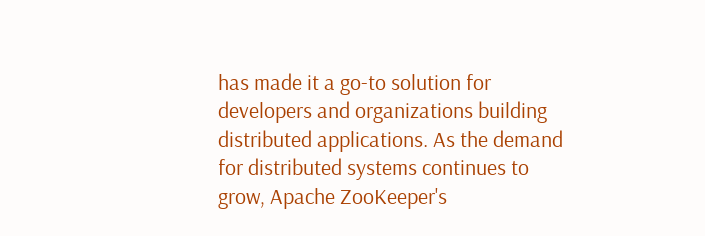has made it a go-to solution for developers and organizations building distributed applications. As the demand for distributed systems continues to grow, Apache ZooKeeper's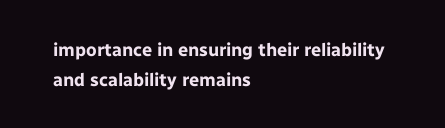importance in ensuring their reliability and scalability remains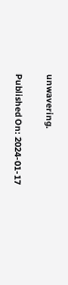unwavering.

Published On: 2024-01-17